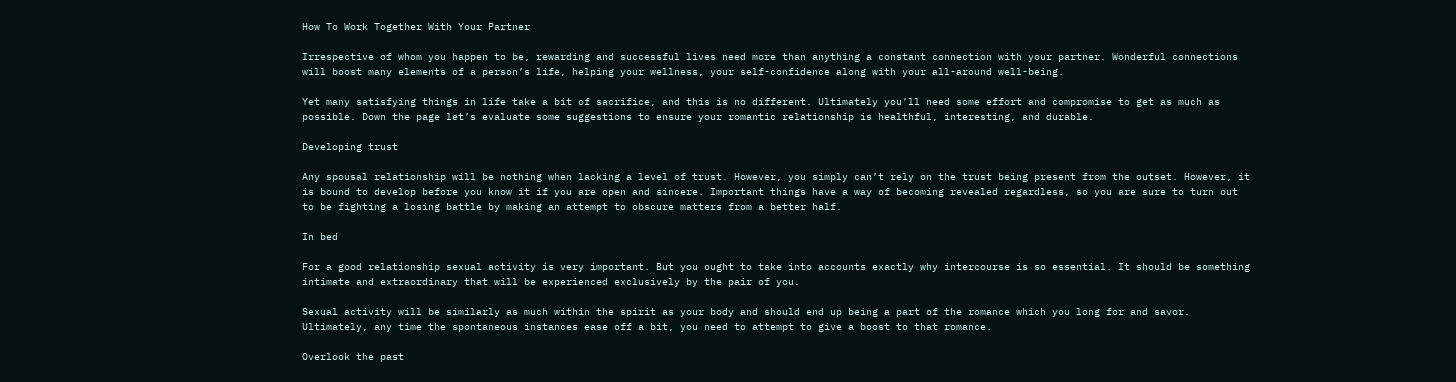How To Work Together With Your Partner

Irrespective of whom you happen to be, rewarding and successful lives need more than anything a constant connection with your partner. Wonderful connections will boost many elements of a person’s life, helping your wellness, your self-confidence along with your all-around well-being.

Yet many satisfying things in life take a bit of sacrifice, and this is no different. Ultimately you’ll need some effort and compromise to get as much as possible. Down the page let’s evaluate some suggestions to ensure your romantic relationship is healthful, interesting, and durable.

Developing trust

Any spousal relationship will be nothing when lacking a level of trust. However, you simply can’t rely on the trust being present from the outset. However, it is bound to develop before you know it if you are open and sincere. Important things have a way of becoming revealed regardless, so you are sure to turn out to be fighting a losing battle by making an attempt to obscure matters from a better half.

In bed

For a good relationship sexual activity is very important. But you ought to take into accounts exactly why intercourse is so essential. It should be something intimate and extraordinary that will be experienced exclusively by the pair of you.

Sexual activity will be similarly as much within the spirit as your body and should end up being a part of the romance which you long for and savor. Ultimately, any time the spontaneous instances ease off a bit, you need to attempt to give a boost to that romance.

Overlook the past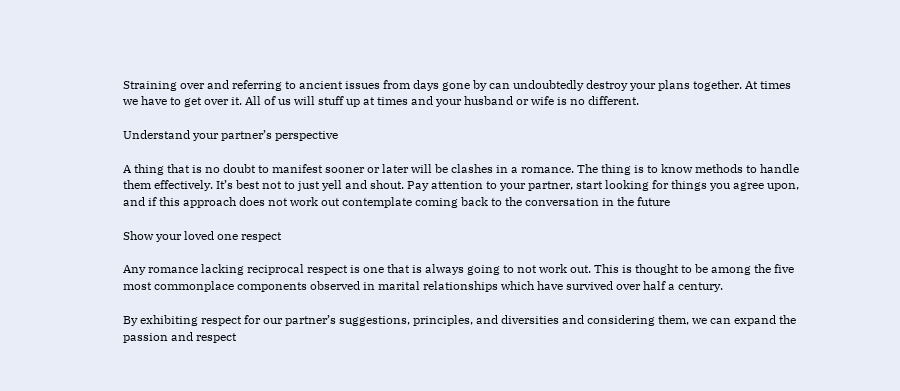Straining over and referring to ancient issues from days gone by can undoubtedly destroy your plans together. At times we have to get over it. All of us will stuff up at times and your husband or wife is no different.

Understand your partner’s perspective

A thing that is no doubt to manifest sooner or later will be clashes in a romance. The thing is to know methods to handle them effectively. It’s best not to just yell and shout. Pay attention to your partner, start looking for things you agree upon, and if this approach does not work out contemplate coming back to the conversation in the future

Show your loved one respect

Any romance lacking reciprocal respect is one that is always going to not work out. This is thought to be among the five most commonplace components observed in marital relationships which have survived over half a century.

By exhibiting respect for our partner’s suggestions, principles, and diversities and considering them, we can expand the passion and respect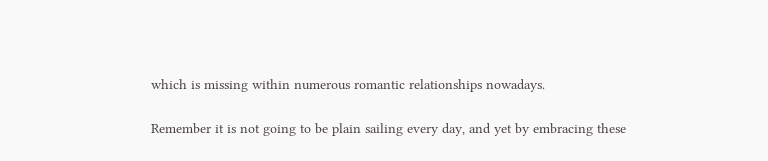which is missing within numerous romantic relationships nowadays.

Remember it is not going to be plain sailing every day, and yet by embracing these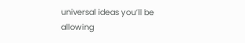universal ideas you’ll be allowing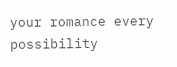your romance every possibility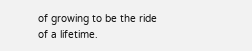of growing to be the ride of a lifetime.